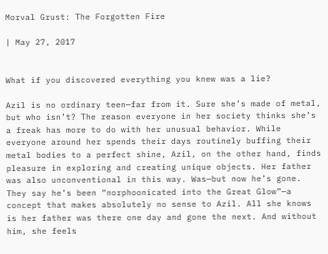Morval Grust: The Forgotten Fire

| May 27, 2017


What if you discovered everything you knew was a lie?

Azil is no ordinary teen—far from it. Sure she’s made of metal, but who isn’t? The reason everyone in her society thinks she’s a freak has more to do with her unusual behavior. While everyone around her spends their days routinely buffing their metal bodies to a perfect shine, Azil, on the other hand, finds pleasure in exploring and creating unique objects. Her father was also unconventional in this way. Was—but now he’s gone. They say he’s been “norphoonicated into the Great Glow”—a concept that makes absolutely no sense to Azil. All she knows is her father was there one day and gone the next. And without him, she feels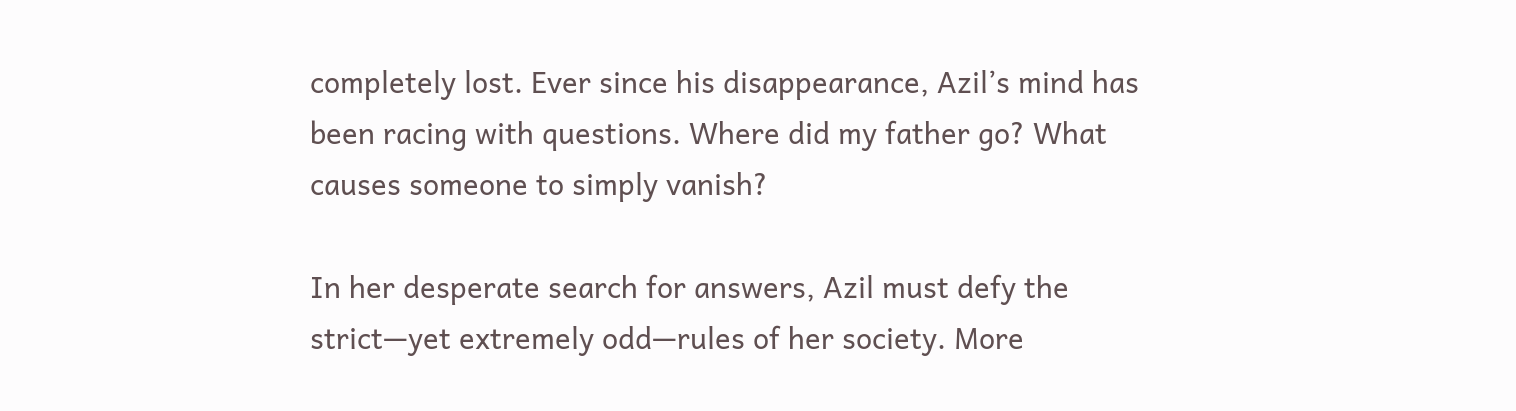completely lost. Ever since his disappearance, Azil’s mind has been racing with questions. Where did my father go? What causes someone to simply vanish?

In her desperate search for answers, Azil must defy the strict—yet extremely odd—rules of her society. More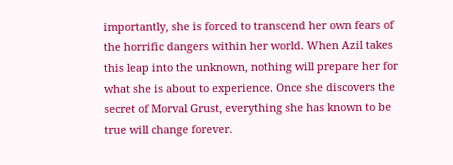importantly, she is forced to transcend her own fears of the horrific dangers within her world. When Azil takes this leap into the unknown, nothing will prepare her for what she is about to experience. Once she discovers the secret of Morval Grust, everything she has known to be true will change forever.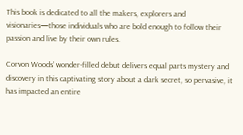This book is dedicated to all the makers, explorers and visionaries—those individuals who are bold enough to follow their passion and live by their own rules.

Corvon Woods’ wonder-filled debut delivers equal parts mystery and discovery in this captivating story about a dark secret, so pervasive, it has impacted an entire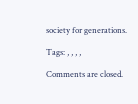society for generations.

Tags: , , , ,

Comments are closed.